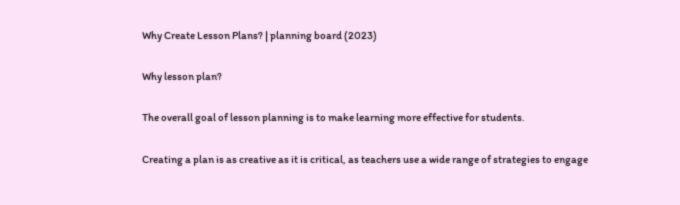Why Create Lesson Plans? | planning board (2023)

Why lesson plan?

The overall goal of lesson planning is to make learning more effective for students.

Creating a plan is as creative as it is critical, as teachers use a wide range of strategies to engage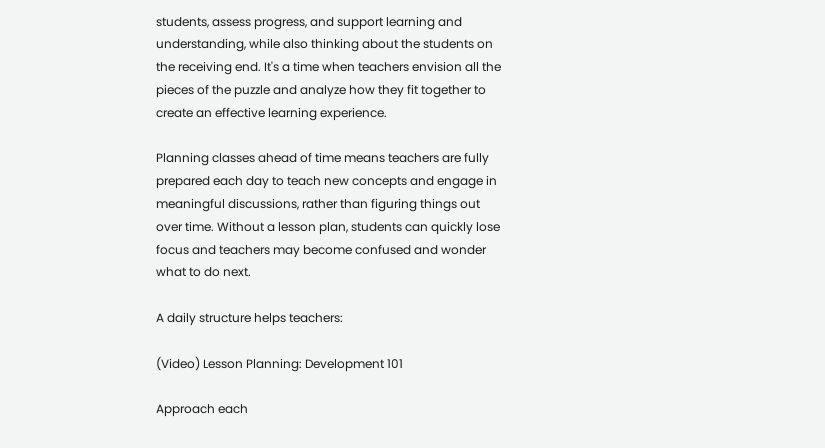students, assess progress, and support learning and understanding, while also thinking about the students on the receiving end. It's a time when teachers envision all the pieces of the puzzle and analyze how they fit together to create an effective learning experience.

Planning classes ahead of time means teachers are fully prepared each day to teach new concepts and engage in meaningful discussions, rather than figuring things out over time. Without a lesson plan, students can quickly lose focus and teachers may become confused and wonder what to do next.

A daily structure helps teachers:

(Video) Lesson Planning: Development 101

Approach each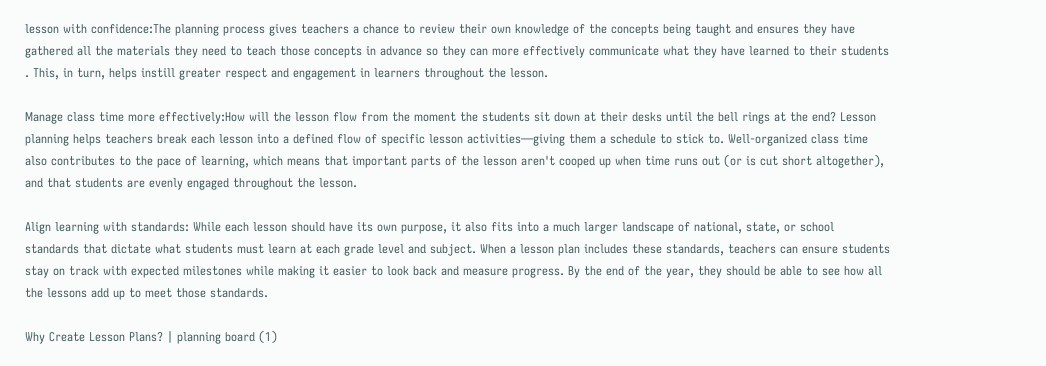lesson with confidence:The planning process gives teachers a chance to review their own knowledge of the concepts being taught and ensures they have gathered all the materials they need to teach those concepts in advance so they can more effectively communicate what they have learned to their students . This, in turn, helps instill greater respect and engagement in learners throughout the lesson.

Manage class time more effectively:How will the lesson flow from the moment the students sit down at their desks until the bell rings at the end? Lesson planning helps teachers break each lesson into a defined flow of specific lesson activities—giving them a schedule to stick to. Well-organized class time also contributes to the pace of learning, which means that important parts of the lesson aren't cooped up when time runs out (or is cut short altogether), and that students are evenly engaged throughout the lesson.

Align learning with standards: While each lesson should have its own purpose, it also fits into a much larger landscape of national, state, or school standards that dictate what students must learn at each grade level and subject. When a lesson plan includes these standards, teachers can ensure students stay on track with expected milestones while making it easier to look back and measure progress. By the end of the year, they should be able to see how all the lessons add up to meet those standards.

Why Create Lesson Plans? | planning board (1)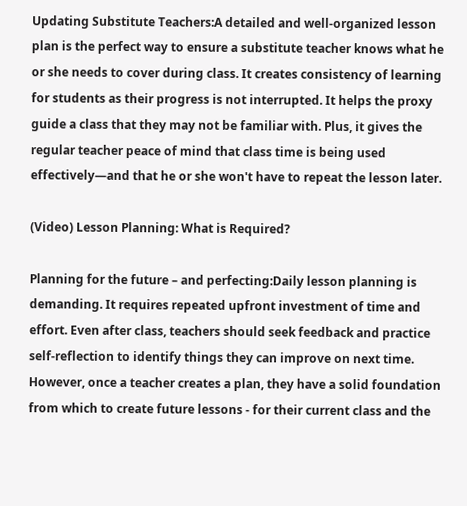Updating Substitute Teachers:A detailed and well-organized lesson plan is the perfect way to ensure a substitute teacher knows what he or she needs to cover during class. It creates consistency of learning for students as their progress is not interrupted. It helps the proxy guide a class that they may not be familiar with. Plus, it gives the regular teacher peace of mind that class time is being used effectively—and that he or she won't have to repeat the lesson later.

(Video) Lesson Planning: What is Required?

Planning for the future – and perfecting:Daily lesson planning is demanding. It requires repeated upfront investment of time and effort. Even after class, teachers should seek feedback and practice self-reflection to identify things they can improve on next time. However, once a teacher creates a plan, they have a solid foundation from which to create future lessons - for their current class and the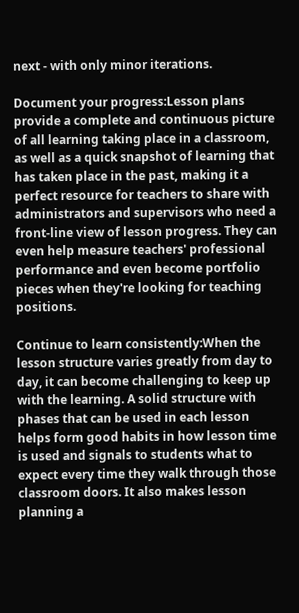next - with only minor iterations.

Document your progress:Lesson plans provide a complete and continuous picture of all learning taking place in a classroom, as well as a quick snapshot of learning that has taken place in the past, making it a perfect resource for teachers to share with administrators and supervisors who need a front-line view of lesson progress. They can even help measure teachers' professional performance and even become portfolio pieces when they're looking for teaching positions.

Continue to learn consistently:When the lesson structure varies greatly from day to day, it can become challenging to keep up with the learning. A solid structure with phases that can be used in each lesson helps form good habits in how lesson time is used and signals to students what to expect every time they walk through those classroom doors. It also makes lesson planning a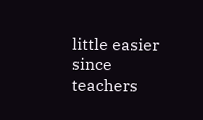little easier since teachers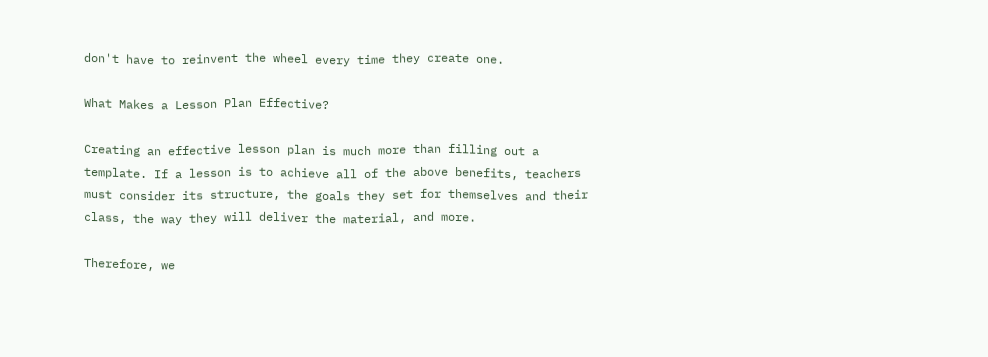don't have to reinvent the wheel every time they create one.

What Makes a Lesson Plan Effective?

Creating an effective lesson plan is much more than filling out a template. If a lesson is to achieve all of the above benefits, teachers must consider its structure, the goals they set for themselves and their class, the way they will deliver the material, and more.

Therefore, we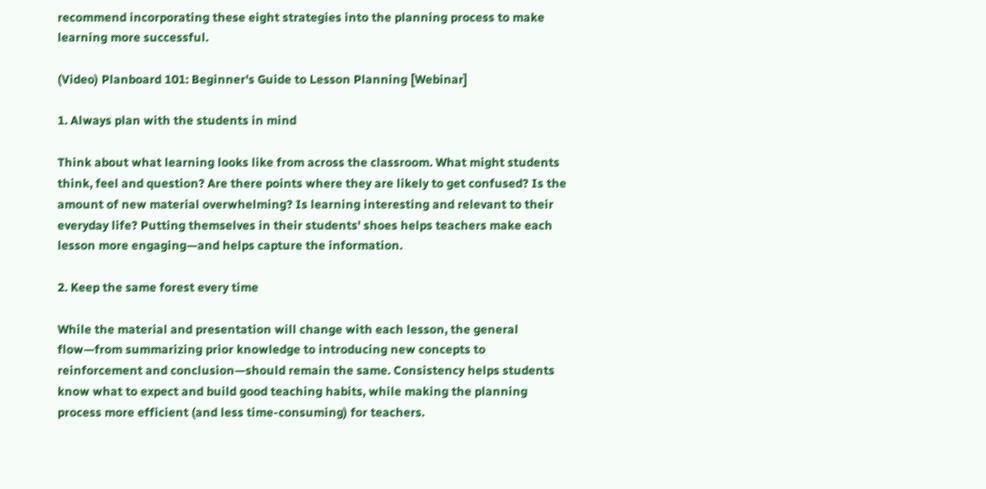recommend incorporating these eight strategies into the planning process to make learning more successful.

(Video) Planboard 101: Beginner's Guide to Lesson Planning [Webinar]

1. Always plan with the students in mind

Think about what learning looks like from across the classroom. What might students think, feel and question? Are there points where they are likely to get confused? Is the amount of new material overwhelming? Is learning interesting and relevant to their everyday life? Putting themselves in their students' shoes helps teachers make each lesson more engaging—and helps capture the information.

2. Keep the same forest every time

While the material and presentation will change with each lesson, the general flow—from summarizing prior knowledge to introducing new concepts to reinforcement and conclusion—should remain the same. Consistency helps students know what to expect and build good teaching habits, while making the planning process more efficient (and less time-consuming) for teachers.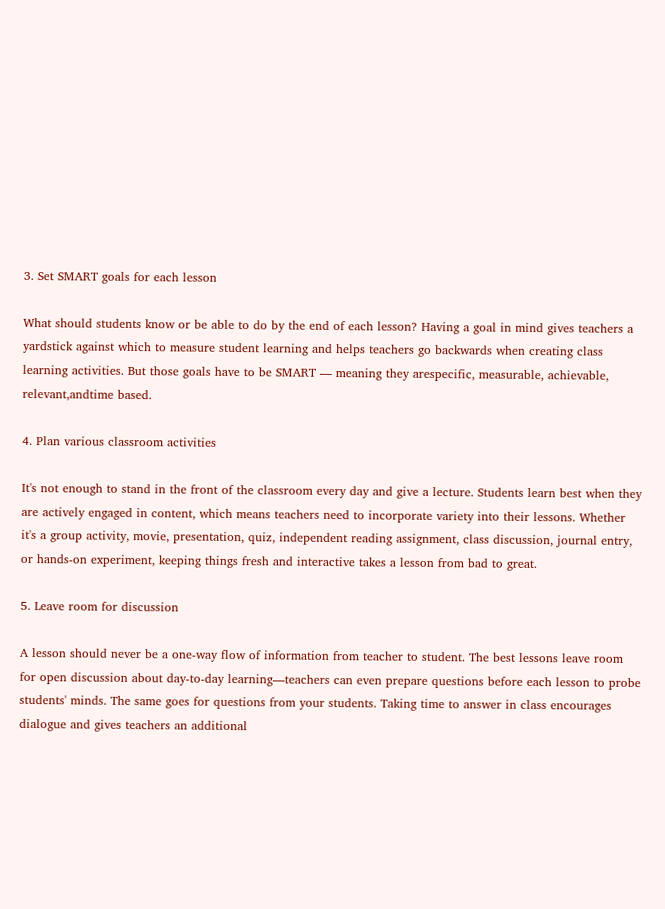3. Set SMART goals for each lesson

What should students know or be able to do by the end of each lesson? Having a goal in mind gives teachers a yardstick against which to measure student learning and helps teachers go backwards when creating class learning activities. But those goals have to be SMART — meaning they arespecific, measurable, achievable, relevant,andtime based.

4. Plan various classroom activities

It's not enough to stand in the front of the classroom every day and give a lecture. Students learn best when they are actively engaged in content, which means teachers need to incorporate variety into their lessons. Whether it's a group activity, movie, presentation, quiz, independent reading assignment, class discussion, journal entry, or hands-on experiment, keeping things fresh and interactive takes a lesson from bad to great.

5. Leave room for discussion

A lesson should never be a one-way flow of information from teacher to student. The best lessons leave room for open discussion about day-to-day learning—teachers can even prepare questions before each lesson to probe students' minds. The same goes for questions from your students. Taking time to answer in class encourages dialogue and gives teachers an additional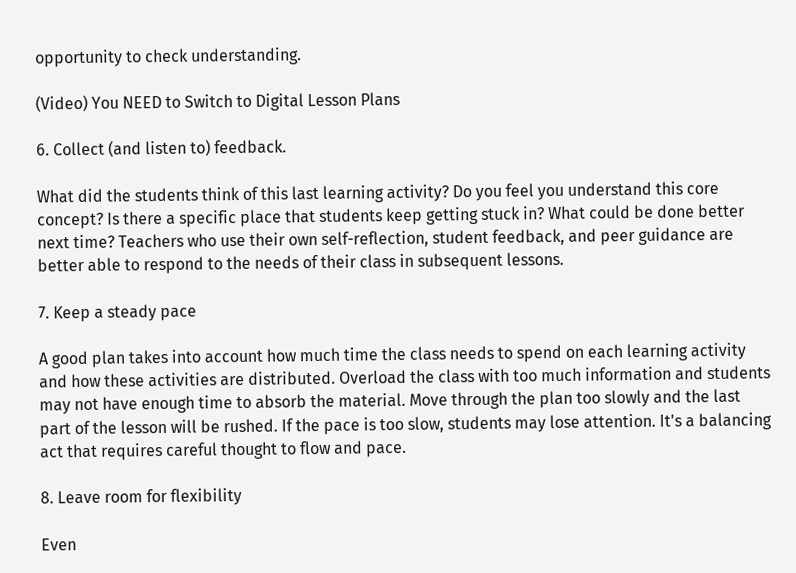opportunity to check understanding.

(Video) You NEED to Switch to Digital Lesson Plans

6. Collect (and listen to) feedback.

What did the students think of this last learning activity? Do you feel you understand this core concept? Is there a specific place that students keep getting stuck in? What could be done better next time? Teachers who use their own self-reflection, student feedback, and peer guidance are better able to respond to the needs of their class in subsequent lessons.

7. Keep a steady pace

A good plan takes into account how much time the class needs to spend on each learning activity and how these activities are distributed. Overload the class with too much information and students may not have enough time to absorb the material. Move through the plan too slowly and the last part of the lesson will be rushed. If the pace is too slow, students may lose attention. It's a balancing act that requires careful thought to flow and pace.

8. Leave room for flexibility

Even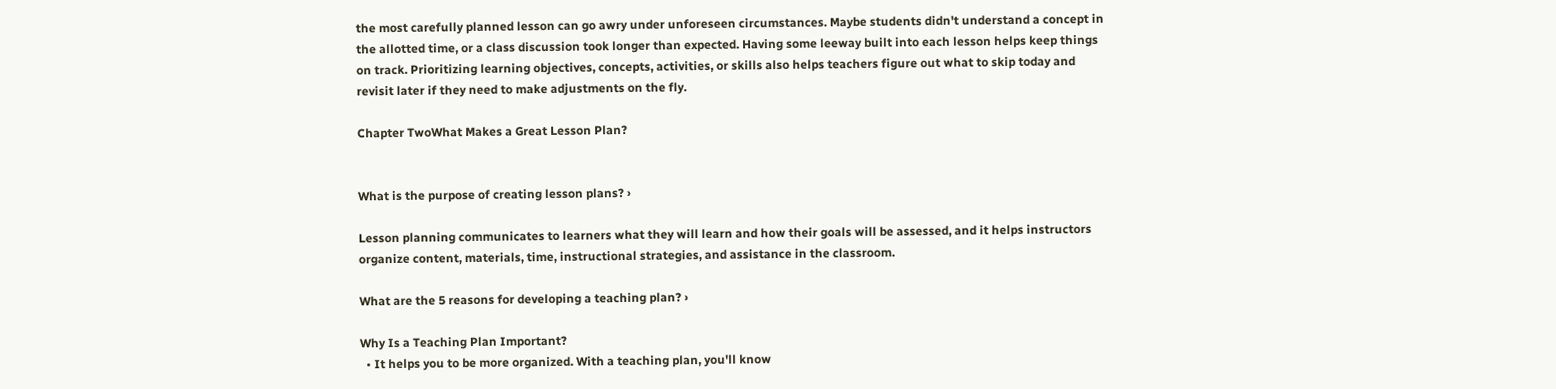the most carefully planned lesson can go awry under unforeseen circumstances. Maybe students didn't understand a concept in the allotted time, or a class discussion took longer than expected. Having some leeway built into each lesson helps keep things on track. Prioritizing learning objectives, concepts, activities, or skills also helps teachers figure out what to skip today and revisit later if they need to make adjustments on the fly.

Chapter TwoWhat Makes a Great Lesson Plan?


What is the purpose of creating lesson plans? ›

Lesson planning communicates to learners what they will learn and how their goals will be assessed, and it helps instructors organize content, materials, time, instructional strategies, and assistance in the classroom.

What are the 5 reasons for developing a teaching plan? ›

Why Is a Teaching Plan Important?
  • It helps you to be more organized. With a teaching plan, you'll know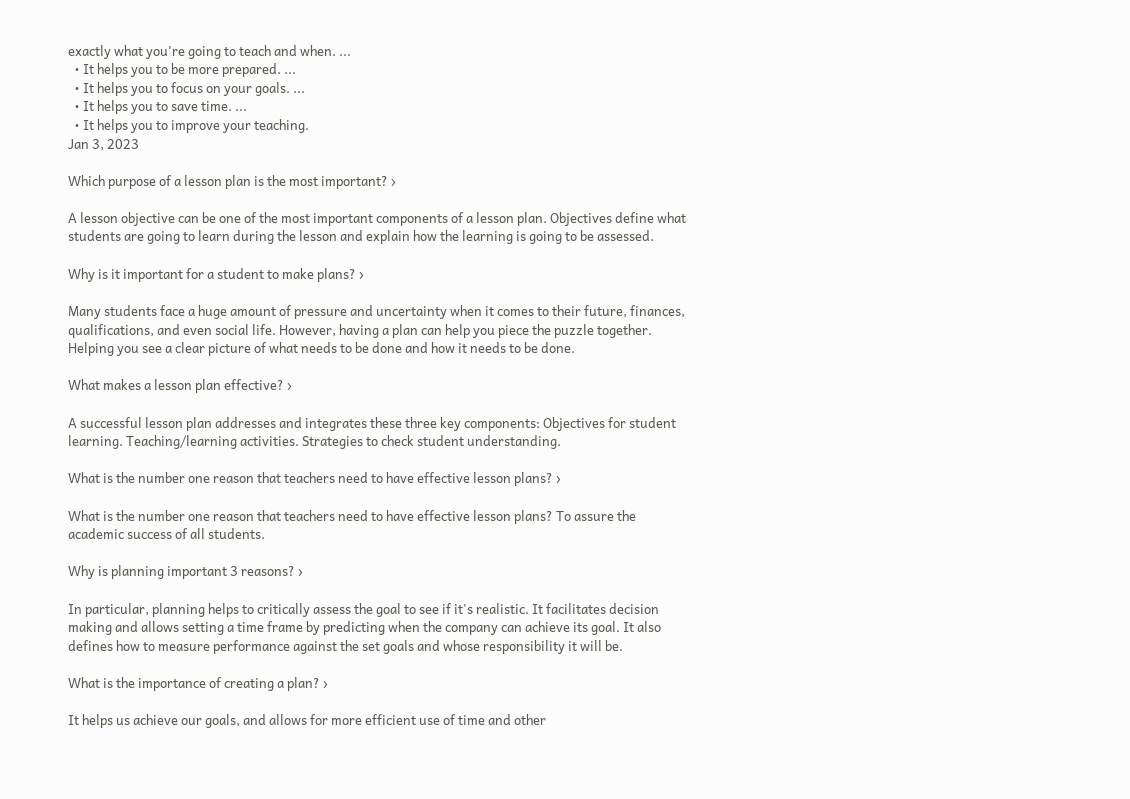exactly what you're going to teach and when. ...
  • It helps you to be more prepared. ...
  • It helps you to focus on your goals. ...
  • It helps you to save time. ...
  • It helps you to improve your teaching.
Jan 3, 2023

Which purpose of a lesson plan is the most important? ›

A lesson objective can be one of the most important components of a lesson plan. Objectives define what students are going to learn during the lesson and explain how the learning is going to be assessed.

Why is it important for a student to make plans? ›

Many students face a huge amount of pressure and uncertainty when it comes to their future, finances, qualifications, and even social life. However, having a plan can help you piece the puzzle together. Helping you see a clear picture of what needs to be done and how it needs to be done.

What makes a lesson plan effective? ›

A successful lesson plan addresses and integrates these three key components: Objectives for student learning. Teaching/learning activities. Strategies to check student understanding.

What is the number one reason that teachers need to have effective lesson plans? ›

What is the number one reason that teachers need to have effective lesson plans? To assure the academic success of all students.

Why is planning important 3 reasons? ›

In particular, planning helps to critically assess the goal to see if it's realistic. It facilitates decision making and allows setting a time frame by predicting when the company can achieve its goal. It also defines how to measure performance against the set goals and whose responsibility it will be.

What is the importance of creating a plan? ›

It helps us achieve our goals, and allows for more efficient use of time and other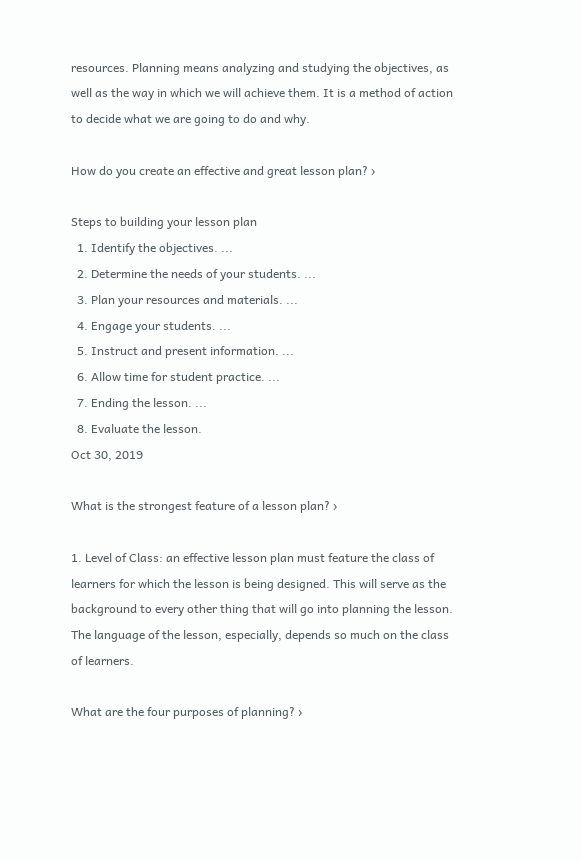resources. Planning means analyzing and studying the objectives, as well as the way in which we will achieve them. It is a method of action to decide what we are going to do and why.

How do you create an effective and great lesson plan? ›

Steps to building your lesson plan
  1. Identify the objectives. ...
  2. Determine the needs of your students. ...
  3. Plan your resources and materials. ...
  4. Engage your students. ...
  5. Instruct and present information. ...
  6. Allow time for student practice. ...
  7. Ending the lesson. ...
  8. Evaluate the lesson.
Oct 30, 2019

What is the strongest feature of a lesson plan? ›

1. Level of Class: an effective lesson plan must feature the class of learners for which the lesson is being designed. This will serve as the background to every other thing that will go into planning the lesson. The language of the lesson, especially, depends so much on the class of learners.

What are the four purposes of planning? ›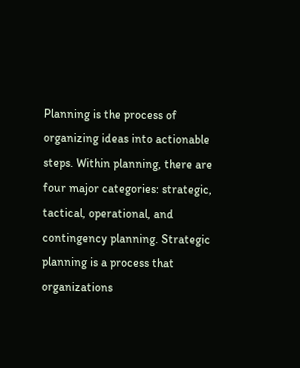Planning is the process of organizing ideas into actionable steps. Within planning, there are four major categories: strategic, tactical, operational, and contingency planning. Strategic planning is a process that organizations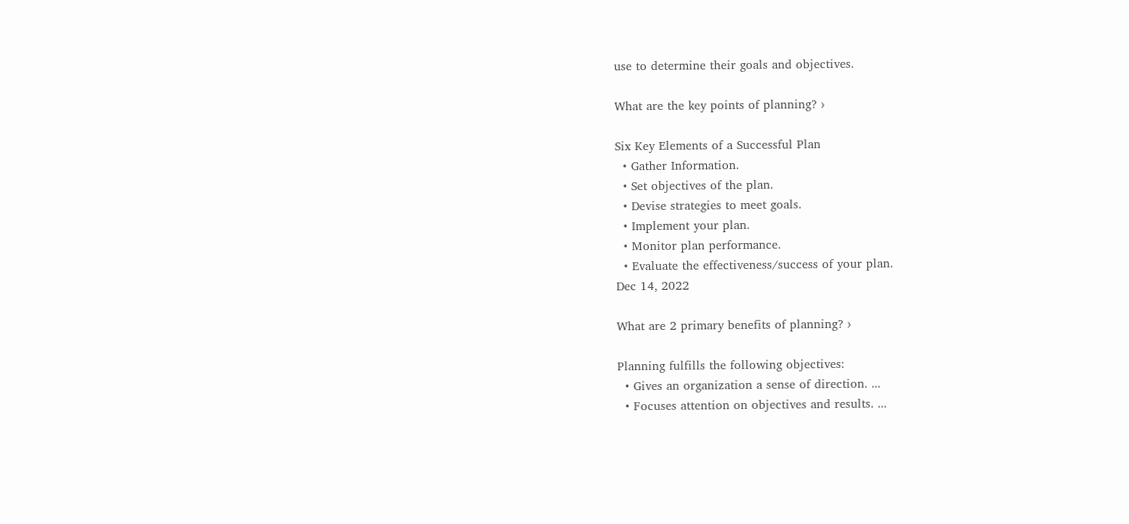use to determine their goals and objectives.

What are the key points of planning? ›

Six Key Elements of a Successful Plan
  • Gather Information.
  • Set objectives of the plan.
  • Devise strategies to meet goals.
  • Implement your plan.
  • Monitor plan performance.
  • Evaluate the effectiveness/success of your plan.
Dec 14, 2022

What are 2 primary benefits of planning? ›

Planning fulfills the following objectives:
  • Gives an organization a sense of direction. ...
  • Focuses attention on objectives and results. ...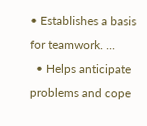• Establishes a basis for teamwork. ...
  • Helps anticipate problems and cope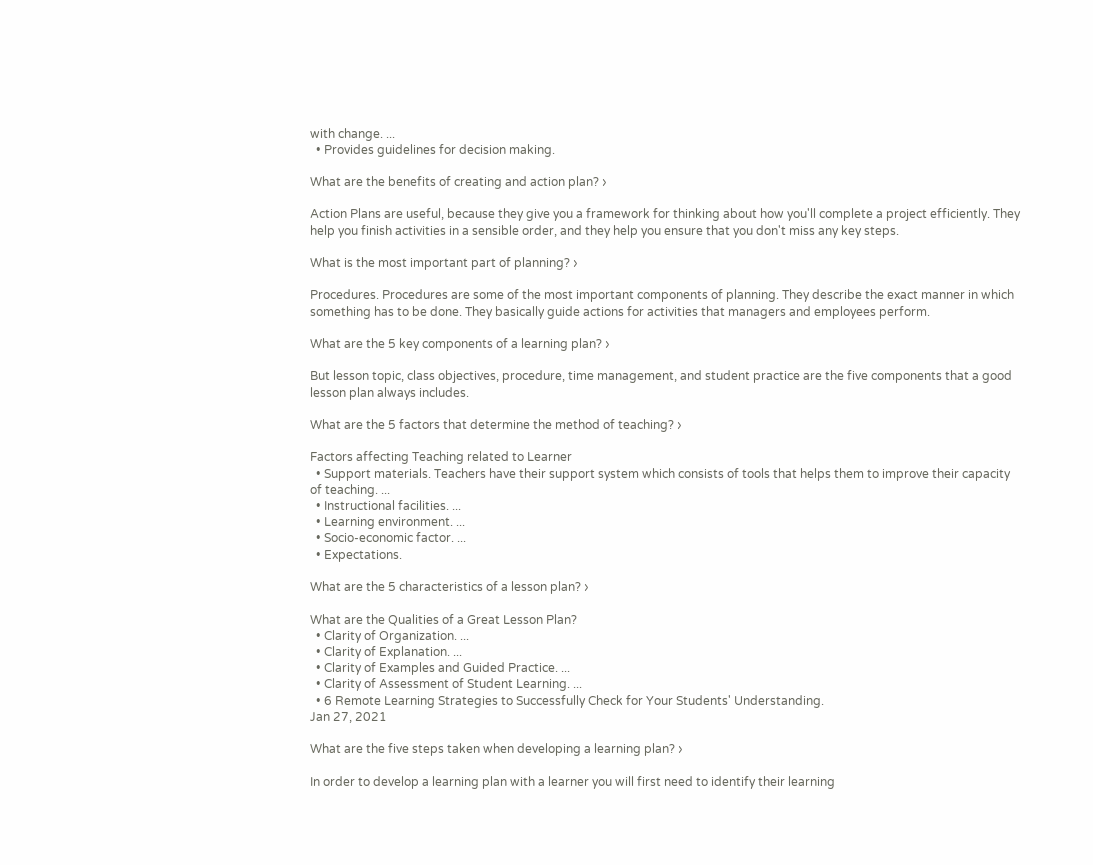with change. ...
  • Provides guidelines for decision making.

What are the benefits of creating and action plan? ›

Action Plans are useful, because they give you a framework for thinking about how you'll complete a project efficiently. They help you finish activities in a sensible order, and they help you ensure that you don't miss any key steps.

What is the most important part of planning? ›

Procedures. Procedures are some of the most important components of planning. They describe the exact manner in which something has to be done. They basically guide actions for activities that managers and employees perform.

What are the 5 key components of a learning plan? ›

But lesson topic, class objectives, procedure, time management, and student practice are the five components that a good lesson plan always includes.

What are the 5 factors that determine the method of teaching? ›

Factors affecting Teaching related to Learner
  • Support materials. Teachers have their support system which consists of tools that helps them to improve their capacity of teaching. ...
  • Instructional facilities. ...
  • Learning environment. ...
  • Socio-economic factor. ...
  • Expectations.

What are the 5 characteristics of a lesson plan? ›

What are the Qualities of a Great Lesson Plan?
  • Clarity of Organization. ...
  • Clarity of Explanation. ...
  • Clarity of Examples and Guided Practice. ...
  • Clarity of Assessment of Student Learning. ...
  • 6 Remote Learning Strategies to Successfully Check for Your Students' Understanding.
Jan 27, 2021

What are the five steps taken when developing a learning plan? ›

In order to develop a learning plan with a learner you will first need to identify their learning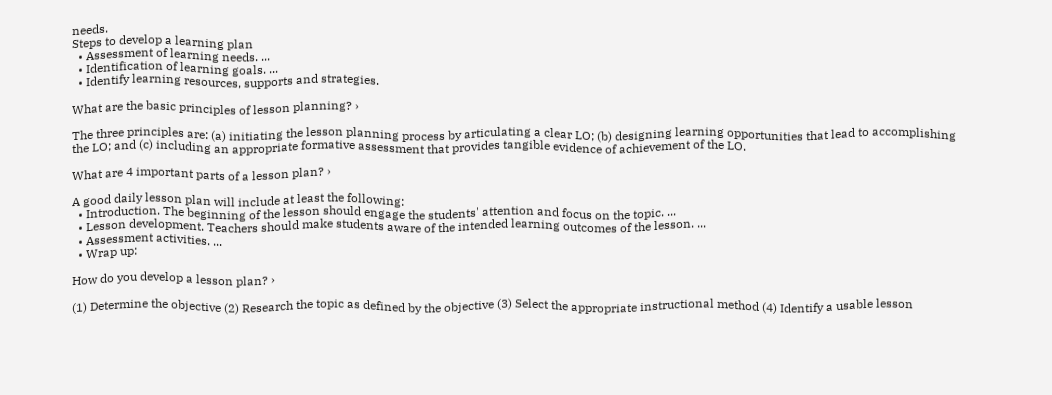needs.
Steps to develop a learning plan
  • Assessment of learning needs. ...
  • Identification of learning goals. ...
  • Identify learning resources, supports and strategies.

What are the basic principles of lesson planning? ›

The three principles are: (a) initiating the lesson planning process by articulating a clear LO; (b) designing learning opportunities that lead to accomplishing the LO; and (c) including an appropriate formative assessment that provides tangible evidence of achievement of the LO.

What are 4 important parts of a lesson plan? ›

A good daily lesson plan will include at least the following:
  • Introduction. The beginning of the lesson should engage the students' attention and focus on the topic. ...
  • Lesson development. Teachers should make students aware of the intended learning outcomes of the lesson. ...
  • Assessment activities. ...
  • Wrap up:

How do you develop a lesson plan? ›

(1) Determine the objective (2) Research the topic as defined by the objective (3) Select the appropriate instructional method (4) Identify a usable lesson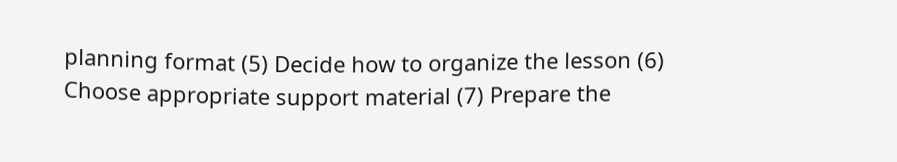planning format (5) Decide how to organize the lesson (6) Choose appropriate support material (7) Prepare the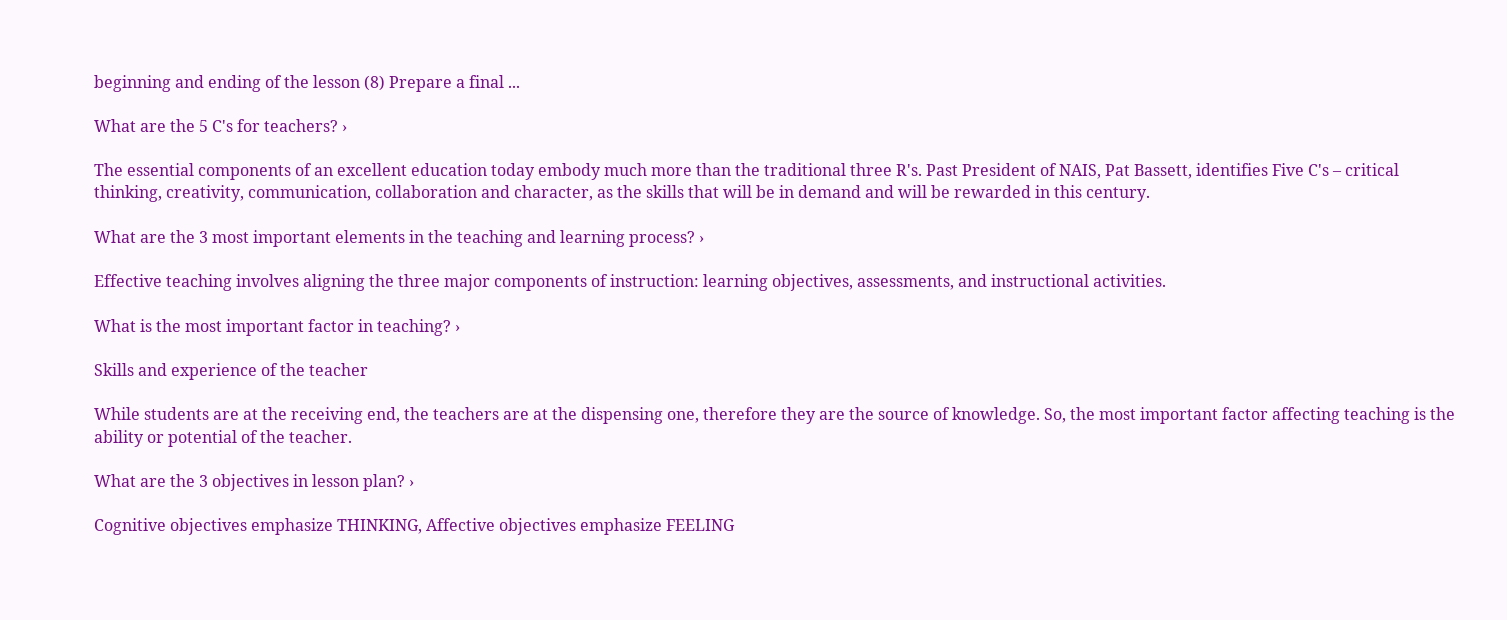beginning and ending of the lesson (8) Prepare a final ...

What are the 5 C's for teachers? ›

The essential components of an excellent education today embody much more than the traditional three R's. Past President of NAIS, Pat Bassett, identifies Five C's – critical thinking, creativity, communication, collaboration and character, as the skills that will be in demand and will be rewarded in this century.

What are the 3 most important elements in the teaching and learning process? ›

Effective teaching involves aligning the three major components of instruction: learning objectives, assessments, and instructional activities.

What is the most important factor in teaching? ›

Skills and experience of the teacher

While students are at the receiving end, the teachers are at the dispensing one, therefore they are the source of knowledge. So, the most important factor affecting teaching is the ability or potential of the teacher.

What are the 3 objectives in lesson plan? ›

Cognitive objectives emphasize THINKING, Affective objectives emphasize FEELING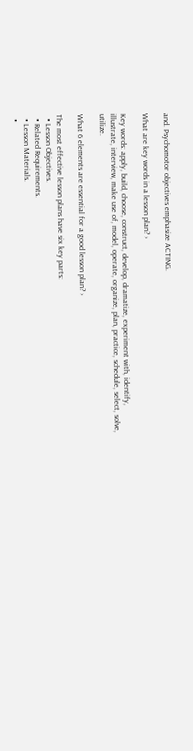and. Psychomotor objectives emphasize ACTING.

What are key words in a lesson plan? ›

Key words: apply, build, choose, construct, develop, dramatize, experiment with, identify, illustrate, interview, make use of, model, operate, organize, plan, practice, schedule, select, solve, utilize.

What 6 elements are essential for a good lesson plan? ›

The most effective lesson plans have six key parts:
  • Lesson Objectives.
  • Related Requirements.
  • Lesson Materials.
  •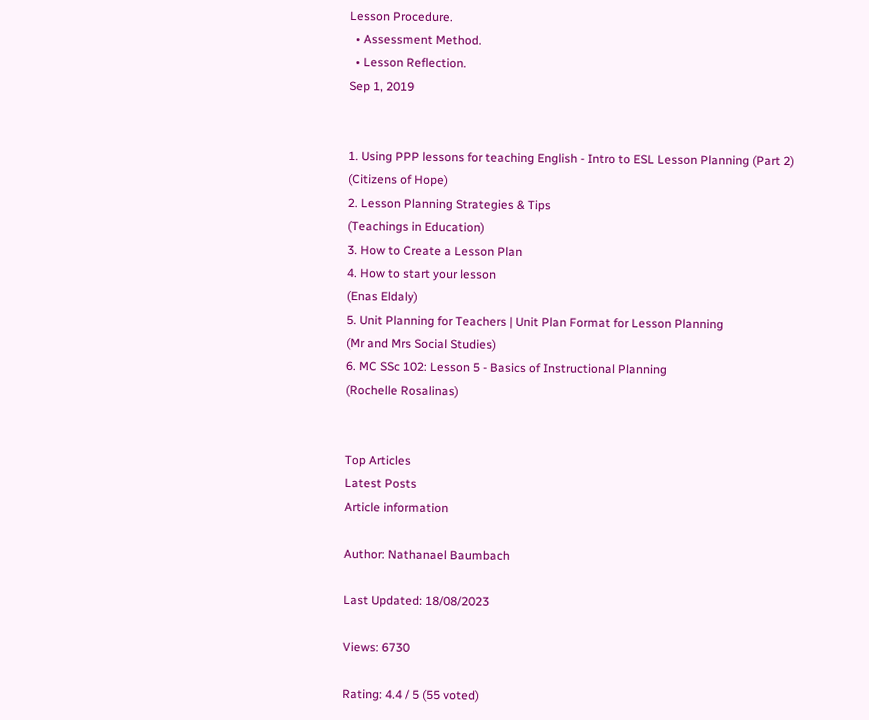Lesson Procedure.
  • Assessment Method.
  • Lesson Reflection.
Sep 1, 2019


1. Using PPP lessons for teaching English - Intro to ESL Lesson Planning (Part 2)
(Citizens of Hope)
2. Lesson Planning Strategies & Tips
(Teachings in Education)
3. How to Create a Lesson Plan
4. How to start your lesson
(Enas Eldaly)
5. Unit Planning for Teachers | Unit Plan Format for Lesson Planning
(Mr and Mrs Social Studies)
6. MC SSc 102: Lesson 5 - Basics of Instructional Planning
(Rochelle Rosalinas)


Top Articles
Latest Posts
Article information

Author: Nathanael Baumbach

Last Updated: 18/08/2023

Views: 6730

Rating: 4.4 / 5 (55 voted)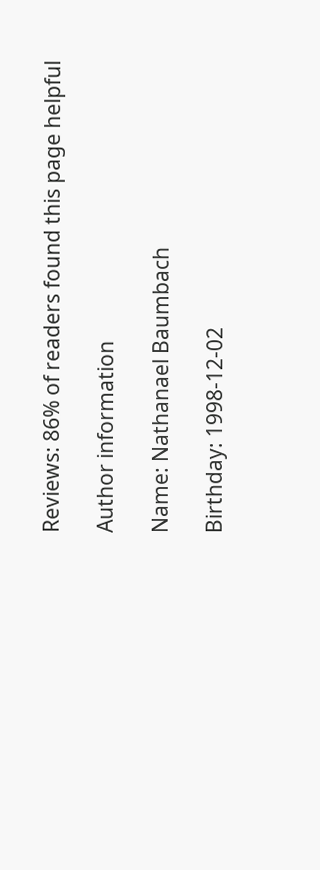Reviews: 86% of readers found this page helpful

Author information

Name: Nathanael Baumbach

Birthday: 1998-12-02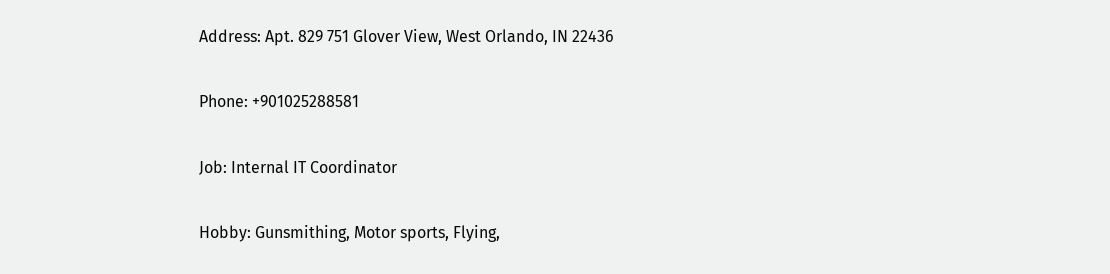Address: Apt. 829 751 Glover View, West Orlando, IN 22436

Phone: +901025288581

Job: Internal IT Coordinator

Hobby: Gunsmithing, Motor sports, Flying,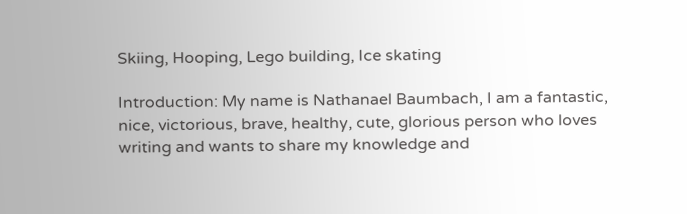Skiing, Hooping, Lego building, Ice skating

Introduction: My name is Nathanael Baumbach, I am a fantastic, nice, victorious, brave, healthy, cute, glorious person who loves writing and wants to share my knowledge and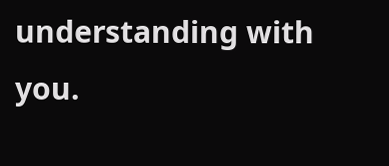understanding with you.